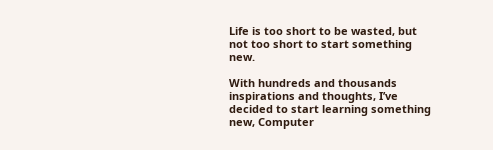Life is too short to be wasted, but not too short to start something new.

With hundreds and thousands inspirations and thoughts, I’ve decided to start learning something new, Computer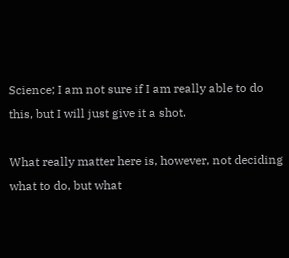Science; I am not sure if I am really able to do this, but I will just give it a shot.

What really matter here is, however, not deciding what to do, but what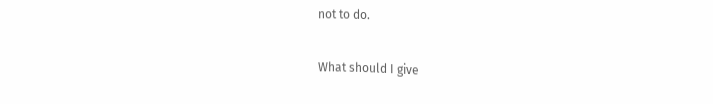not to do.

What should I give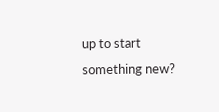up to start something new?